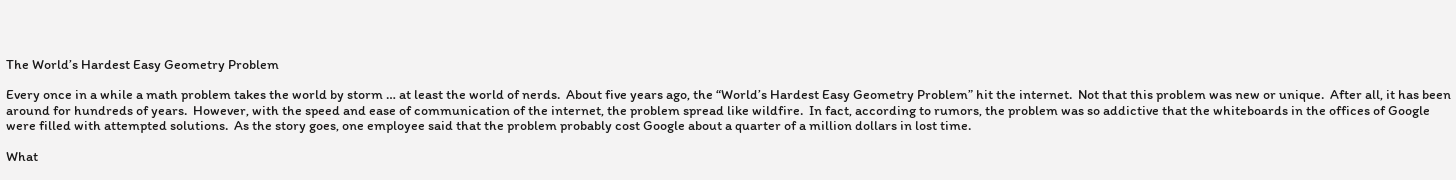The World’s Hardest Easy Geometry Problem

Every once in a while a math problem takes the world by storm … at least the world of nerds.  About five years ago, the “World’s Hardest Easy Geometry Problem” hit the internet.  Not that this problem was new or unique.  After all, it has been around for hundreds of years.  However, with the speed and ease of communication of the internet, the problem spread like wildfire.  In fact, according to rumors, the problem was so addictive that the whiteboards in the offices of Google were filled with attempted solutions.  As the story goes, one employee said that the problem probably cost Google about a quarter of a million dollars in lost time.

What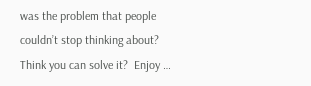was the problem that people couldn’t stop thinking about?  Think you can solve it?  Enjoy …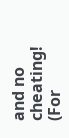and no cheating!  (For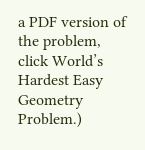a PDF version of the problem, click World’s Hardest Easy Geometry Problem.)